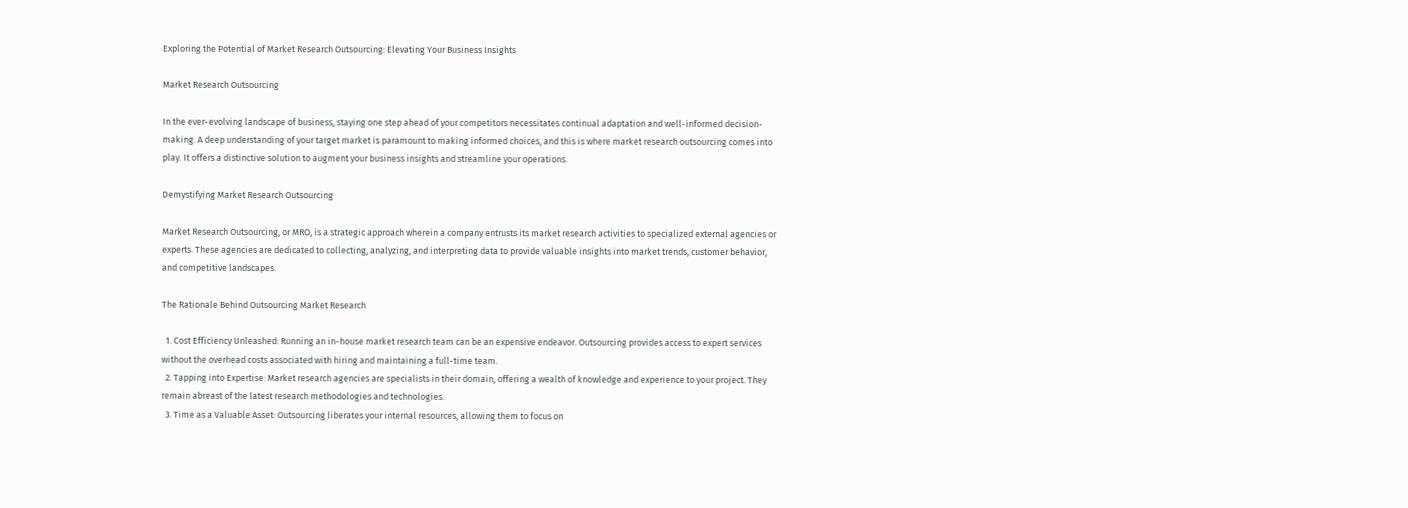Exploring the Potential of Market Research Outsourcing: Elevating Your Business Insights

Market Research Outsourcing

In the ever-evolving landscape of business, staying one step ahead of your competitors necessitates continual adaptation and well-informed decision-making. A deep understanding of your target market is paramount to making informed choices, and this is where market research outsourcing comes into play. It offers a distinctive solution to augment your business insights and streamline your operations.

Demystifying Market Research Outsourcing

Market Research Outsourcing, or MRO, is a strategic approach wherein a company entrusts its market research activities to specialized external agencies or experts. These agencies are dedicated to collecting, analyzing, and interpreting data to provide valuable insights into market trends, customer behavior, and competitive landscapes.

The Rationale Behind Outsourcing Market Research

  1. Cost Efficiency Unleashed: Running an in-house market research team can be an expensive endeavor. Outsourcing provides access to expert services without the overhead costs associated with hiring and maintaining a full-time team.
  2. Tapping into Expertise: Market research agencies are specialists in their domain, offering a wealth of knowledge and experience to your project. They remain abreast of the latest research methodologies and technologies.
  3. Time as a Valuable Asset: Outsourcing liberates your internal resources, allowing them to focus on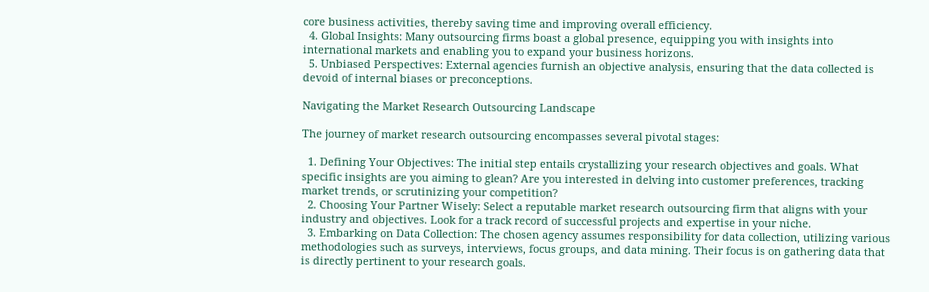core business activities, thereby saving time and improving overall efficiency.
  4. Global Insights: Many outsourcing firms boast a global presence, equipping you with insights into international markets and enabling you to expand your business horizons.
  5. Unbiased Perspectives: External agencies furnish an objective analysis, ensuring that the data collected is devoid of internal biases or preconceptions.

Navigating the Market Research Outsourcing Landscape

The journey of market research outsourcing encompasses several pivotal stages:

  1. Defining Your Objectives: The initial step entails crystallizing your research objectives and goals. What specific insights are you aiming to glean? Are you interested in delving into customer preferences, tracking market trends, or scrutinizing your competition?
  2. Choosing Your Partner Wisely: Select a reputable market research outsourcing firm that aligns with your industry and objectives. Look for a track record of successful projects and expertise in your niche.
  3. Embarking on Data Collection: The chosen agency assumes responsibility for data collection, utilizing various methodologies such as surveys, interviews, focus groups, and data mining. Their focus is on gathering data that is directly pertinent to your research goals.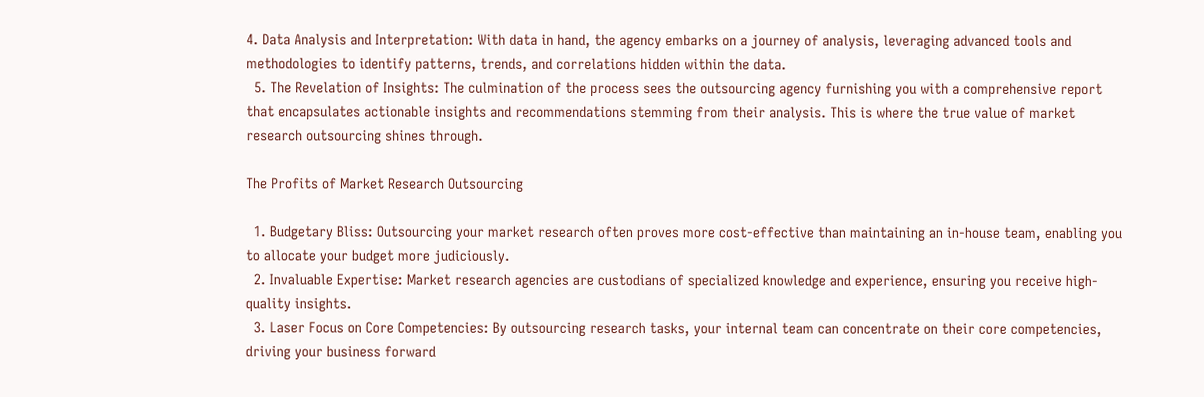4. Data Analysis and Interpretation: With data in hand, the agency embarks on a journey of analysis, leveraging advanced tools and methodologies to identify patterns, trends, and correlations hidden within the data.
  5. The Revelation of Insights: The culmination of the process sees the outsourcing agency furnishing you with a comprehensive report that encapsulates actionable insights and recommendations stemming from their analysis. This is where the true value of market research outsourcing shines through.

The Profits of Market Research Outsourcing

  1. Budgetary Bliss: Outsourcing your market research often proves more cost-effective than maintaining an in-house team, enabling you to allocate your budget more judiciously.
  2. Invaluable Expertise: Market research agencies are custodians of specialized knowledge and experience, ensuring you receive high-quality insights.
  3. Laser Focus on Core Competencies: By outsourcing research tasks, your internal team can concentrate on their core competencies, driving your business forward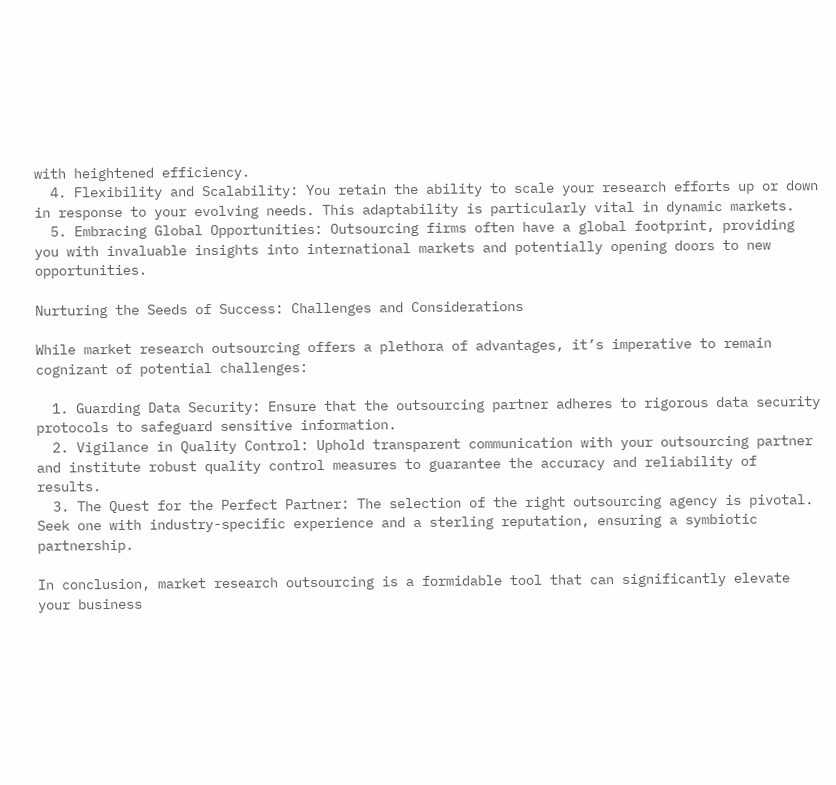with heightened efficiency.
  4. Flexibility and Scalability: You retain the ability to scale your research efforts up or down in response to your evolving needs. This adaptability is particularly vital in dynamic markets.
  5. Embracing Global Opportunities: Outsourcing firms often have a global footprint, providing you with invaluable insights into international markets and potentially opening doors to new opportunities.

Nurturing the Seeds of Success: Challenges and Considerations

While market research outsourcing offers a plethora of advantages, it’s imperative to remain cognizant of potential challenges:

  1. Guarding Data Security: Ensure that the outsourcing partner adheres to rigorous data security protocols to safeguard sensitive information.
  2. Vigilance in Quality Control: Uphold transparent communication with your outsourcing partner and institute robust quality control measures to guarantee the accuracy and reliability of results.
  3. The Quest for the Perfect Partner: The selection of the right outsourcing agency is pivotal. Seek one with industry-specific experience and a sterling reputation, ensuring a symbiotic partnership.

In conclusion, market research outsourcing is a formidable tool that can significantly elevate your business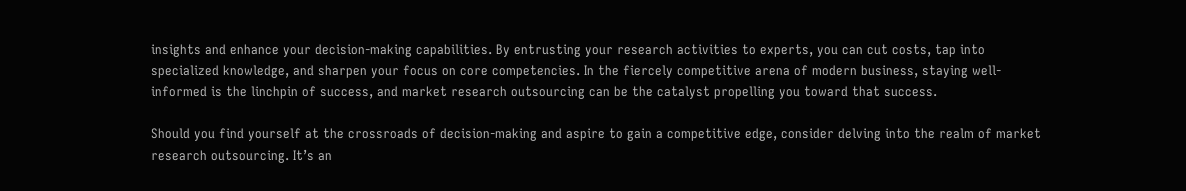insights and enhance your decision-making capabilities. By entrusting your research activities to experts, you can cut costs, tap into specialized knowledge, and sharpen your focus on core competencies. In the fiercely competitive arena of modern business, staying well-informed is the linchpin of success, and market research outsourcing can be the catalyst propelling you toward that success.

Should you find yourself at the crossroads of decision-making and aspire to gain a competitive edge, consider delving into the realm of market research outsourcing. It’s an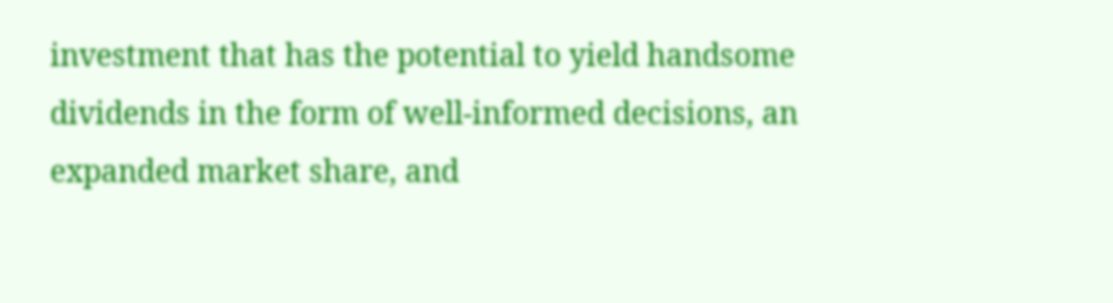investment that has the potential to yield handsome dividends in the form of well-informed decisions, an expanded market share, and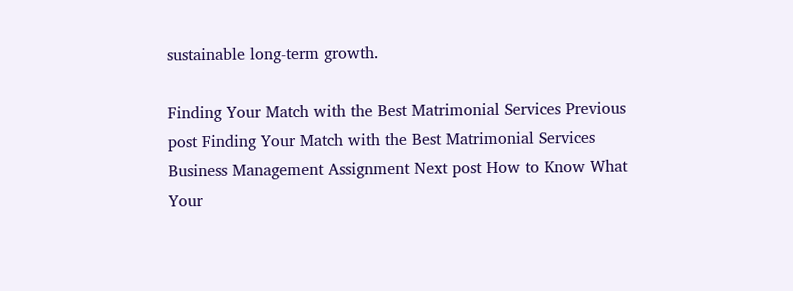sustainable long-term growth.

Finding Your Match with the Best Matrimonial Services Previous post Finding Your Match with the Best Matrimonial Services
Business Management Assignment Next post How to Know What Your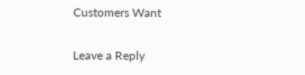Customers Want

Leave a Reply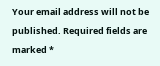Your email address will not be published. Required fields are marked *